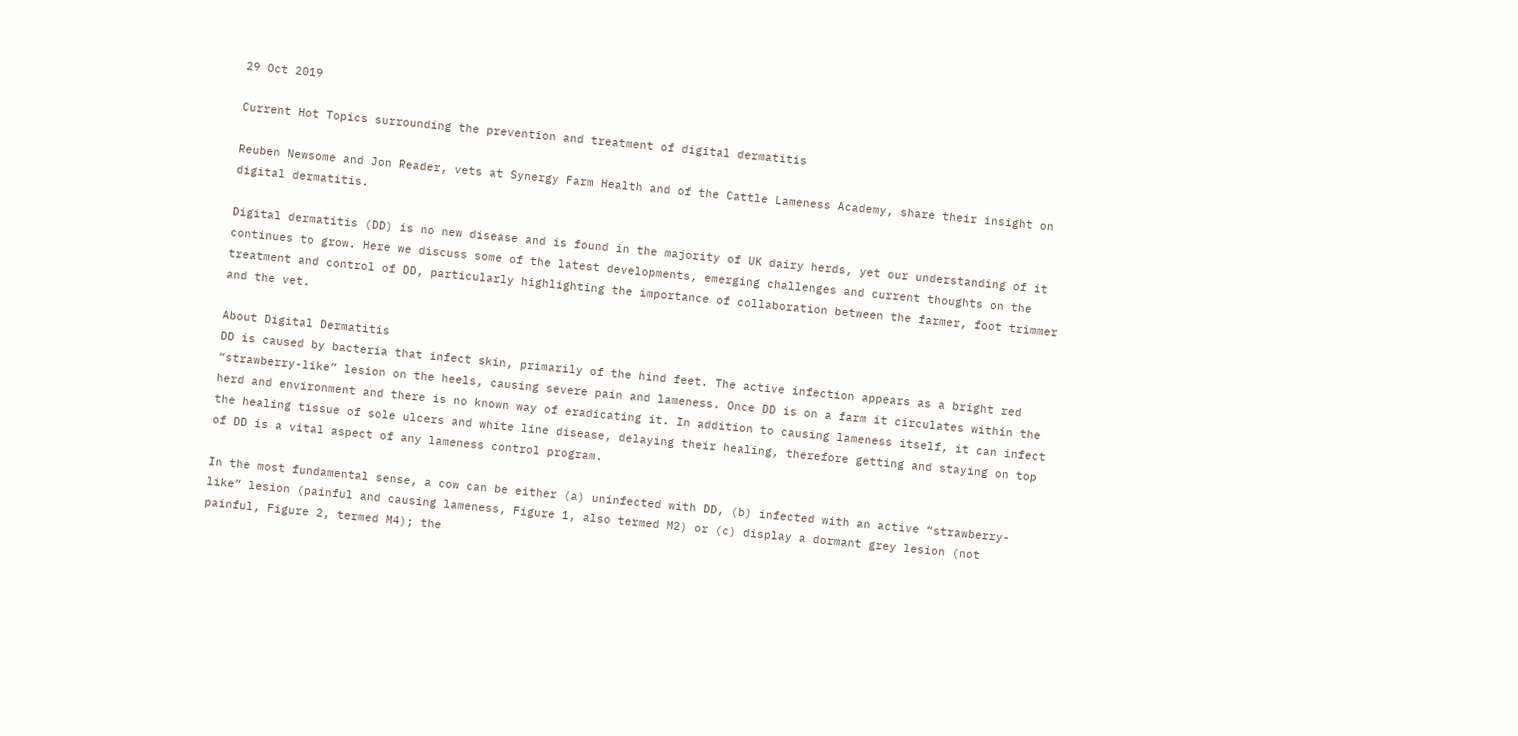29 Oct 2019

Current Hot Topics surrounding the prevention and treatment of digital dermatitis

Reuben Newsome and Jon Reader, vets at Synergy Farm Health and of the Cattle Lameness Academy, share their insight on digital dermatitis.

Digital dermatitis (DD) is no new disease and is found in the majority of UK dairy herds, yet our understanding of it continues to grow. Here we discuss some of the latest developments, emerging challenges and current thoughts on the treatment and control of DD, particularly highlighting the importance of collaboration between the farmer, foot trimmer and the vet.

About Digital Dermatitis
DD is caused by bacteria that infect skin, primarily of the hind feet. The active infection appears as a bright red “strawberry-like” lesion on the heels, causing severe pain and lameness. Once DD is on a farm it circulates within the herd and environment and there is no known way of eradicating it. In addition to causing lameness itself, it can infect the healing tissue of sole ulcers and white line disease, delaying their healing, therefore getting and staying on top of DD is a vital aspect of any lameness control program.

In the most fundamental sense, a cow can be either (a) uninfected with DD, (b) infected with an active “strawberry-like” lesion (painful and causing lameness, Figure 1, also termed M2) or (c) display a dormant grey lesion (not painful, Figure 2, termed M4); the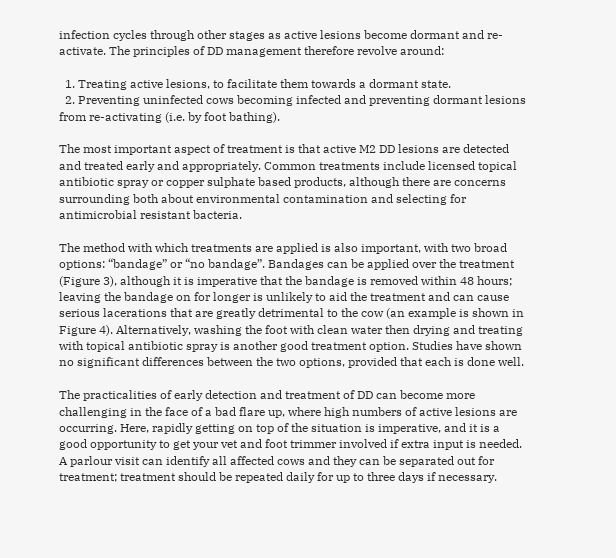infection cycles through other stages as active lesions become dormant and re-activate. The principles of DD management therefore revolve around:

  1. Treating active lesions, to facilitate them towards a dormant state.
  2. Preventing uninfected cows becoming infected and preventing dormant lesions from re-activating (i.e. by foot bathing).

The most important aspect of treatment is that active M2 DD lesions are detected and treated early and appropriately. Common treatments include licensed topical antibiotic spray or copper sulphate based products, although there are concerns surrounding both about environmental contamination and selecting for antimicrobial resistant bacteria.

The method with which treatments are applied is also important, with two broad options: “bandage” or “no bandage”. Bandages can be applied over the treatment (Figure 3), although it is imperative that the bandage is removed within 48 hours; leaving the bandage on for longer is unlikely to aid the treatment and can cause serious lacerations that are greatly detrimental to the cow (an example is shown in Figure 4). Alternatively, washing the foot with clean water then drying and treating with topical antibiotic spray is another good treatment option. Studies have shown no significant differences between the two options, provided that each is done well.

The practicalities of early detection and treatment of DD can become more challenging in the face of a bad flare up, where high numbers of active lesions are occurring. Here, rapidly getting on top of the situation is imperative, and it is a good opportunity to get your vet and foot trimmer involved if extra input is needed. A parlour visit can identify all affected cows and they can be separated out for treatment; treatment should be repeated daily for up to three days if necessary.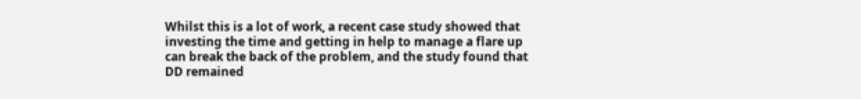Whilst this is a lot of work, a recent case study showed that investing the time and getting in help to manage a flare up can break the back of the problem, and the study found that DD remained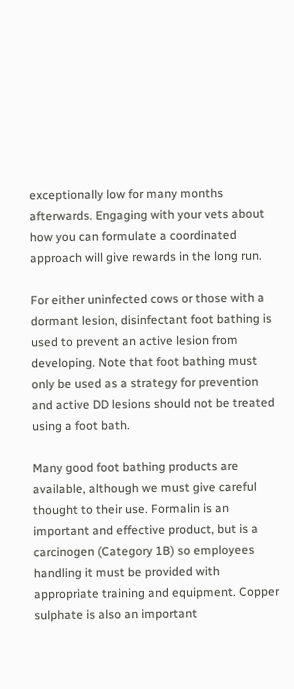exceptionally low for many months afterwards. Engaging with your vets about how you can formulate a coordinated approach will give rewards in the long run.

For either uninfected cows or those with a dormant lesion, disinfectant foot bathing is used to prevent an active lesion from developing. Note that foot bathing must only be used as a strategy for prevention and active DD lesions should not be treated using a foot bath.

Many good foot bathing products are available, although we must give careful thought to their use. Formalin is an important and effective product, but is a carcinogen (Category 1B) so employees handling it must be provided with appropriate training and equipment. Copper sulphate is also an important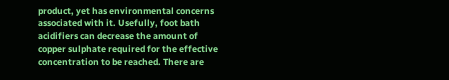product, yet has environmental concerns associated with it. Usefully, foot bath acidifiers can decrease the amount of copper sulphate required for the effective concentration to be reached. There are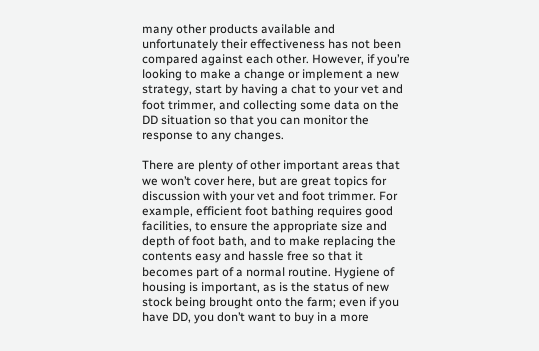many other products available and unfortunately their effectiveness has not been compared against each other. However, if you’re looking to make a change or implement a new strategy, start by having a chat to your vet and foot trimmer, and collecting some data on the DD situation so that you can monitor the response to any changes.

There are plenty of other important areas that we won’t cover here, but are great topics for discussion with your vet and foot trimmer. For example, efficient foot bathing requires good facilities, to ensure the appropriate size and depth of foot bath, and to make replacing the contents easy and hassle free so that it becomes part of a normal routine. Hygiene of housing is important, as is the status of new stock being brought onto the farm; even if you have DD, you don’t want to buy in a more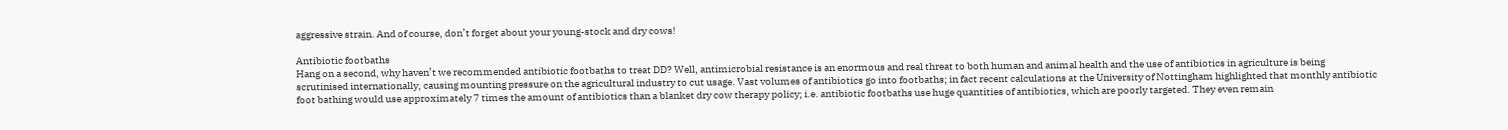aggressive strain. And of course, don’t forget about your young-stock and dry cows!

Antibiotic footbaths
Hang on a second, why haven’t we recommended antibiotic footbaths to treat DD? Well, antimicrobial resistance is an enormous and real threat to both human and animal health and the use of antibiotics in agriculture is being scrutinised internationally, causing mounting pressure on the agricultural industry to cut usage. Vast volumes of antibiotics go into footbaths; in fact recent calculations at the University of Nottingham highlighted that monthly antibiotic foot bathing would use approximately 7 times the amount of antibiotics than a blanket dry cow therapy policy; i.e. antibiotic footbaths use huge quantities of antibiotics, which are poorly targeted. They even remain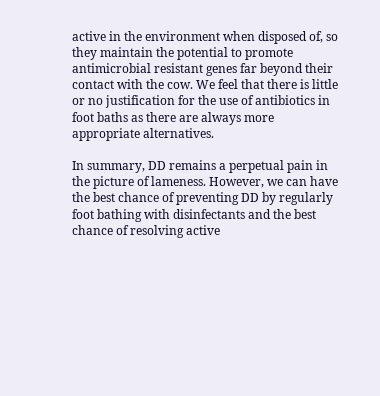active in the environment when disposed of, so they maintain the potential to promote antimicrobial resistant genes far beyond their contact with the cow. We feel that there is little or no justification for the use of antibiotics in foot baths as there are always more appropriate alternatives.

In summary, DD remains a perpetual pain in the picture of lameness. However, we can have the best chance of preventing DD by regularly foot bathing with disinfectants and the best chance of resolving active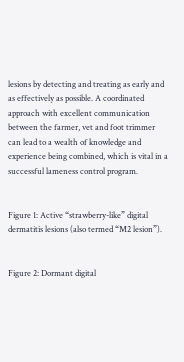lesions by detecting and treating as early and as effectively as possible. A coordinated approach with excellent communication between the farmer, vet and foot trimmer can lead to a wealth of knowledge and experience being combined, which is vital in a successful lameness control program.


Figure 1: Active “strawberry-like” digital dermatitis lesions (also termed “M2 lesion”).


Figure 2: Dormant digital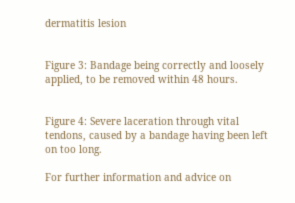dermatitis lesion


Figure 3: Bandage being correctly and loosely applied, to be removed within 48 hours.


Figure 4: Severe laceration through vital tendons, caused by a bandage having been left on too long.

For further information and advice on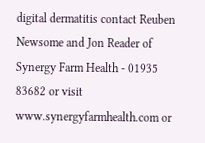digital dermatitis contact Reuben Newsome and Jon Reader of Synergy Farm Health - 01935 83682 or visit www.synergyfarmhealth.com or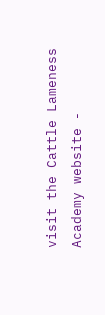visit the Cattle Lameness Academy website -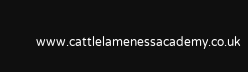www.cattlelamenessacademy.co.uk